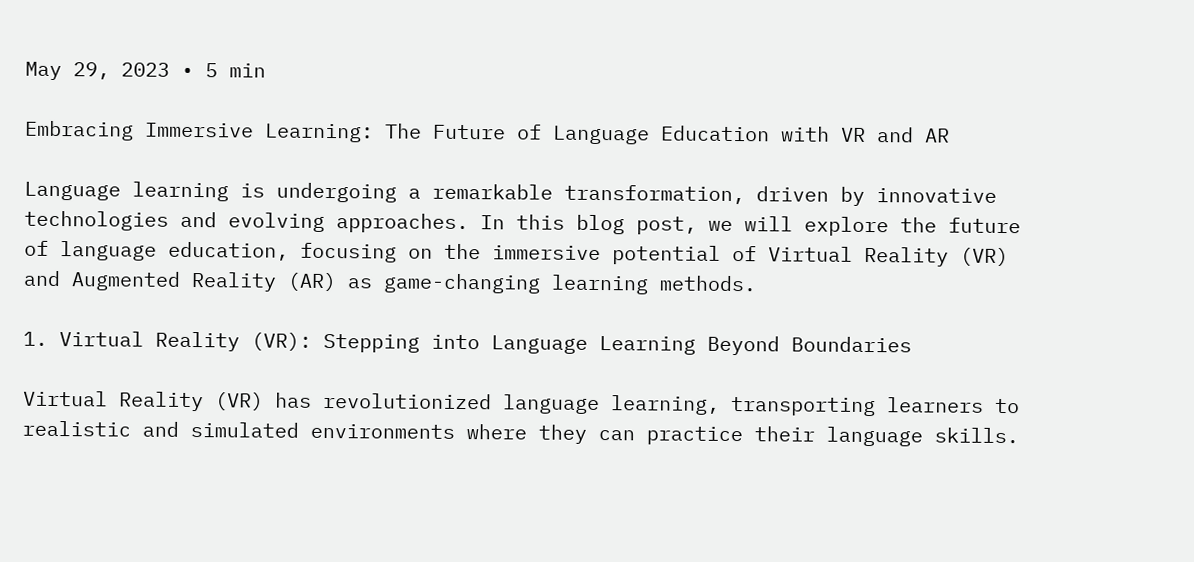May 29, 2023 • 5 min

Embracing Immersive Learning: The Future of Language Education with VR and AR

Language learning is undergoing a remarkable transformation, driven by innovative technologies and evolving approaches. In this blog post, we will explore the future of language education, focusing on the immersive potential of Virtual Reality (VR) and Augmented Reality (AR) as game-changing learning methods.

1. Virtual Reality (VR): Stepping into Language Learning Beyond Boundaries

Virtual Reality (VR) has revolutionized language learning, transporting learners to realistic and simulated environments where they can practice their language skills.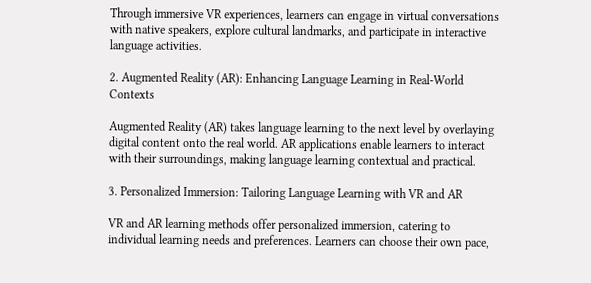Through immersive VR experiences, learners can engage in virtual conversations with native speakers, explore cultural landmarks, and participate in interactive language activities.

2. Augmented Reality (AR): Enhancing Language Learning in Real-World Contexts

Augmented Reality (AR) takes language learning to the next level by overlaying digital content onto the real world. AR applications enable learners to interact with their surroundings, making language learning contextual and practical.

3. Personalized Immersion: Tailoring Language Learning with VR and AR

VR and AR learning methods offer personalized immersion, catering to individual learning needs and preferences. Learners can choose their own pace,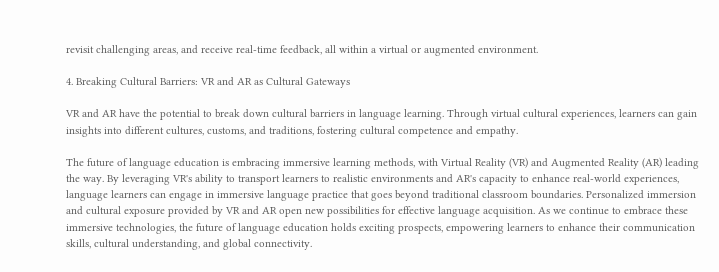revisit challenging areas, and receive real-time feedback, all within a virtual or augmented environment.

4. Breaking Cultural Barriers: VR and AR as Cultural Gateways

VR and AR have the potential to break down cultural barriers in language learning. Through virtual cultural experiences, learners can gain insights into different cultures, customs, and traditions, fostering cultural competence and empathy.

The future of language education is embracing immersive learning methods, with Virtual Reality (VR) and Augmented Reality (AR) leading the way. By leveraging VR's ability to transport learners to realistic environments and AR's capacity to enhance real-world experiences, language learners can engage in immersive language practice that goes beyond traditional classroom boundaries. Personalized immersion and cultural exposure provided by VR and AR open new possibilities for effective language acquisition. As we continue to embrace these immersive technologies, the future of language education holds exciting prospects, empowering learners to enhance their communication skills, cultural understanding, and global connectivity.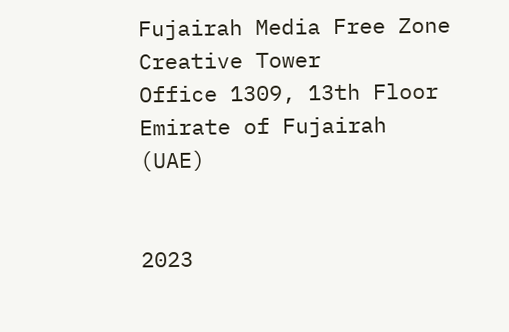Fujairah Media Free Zone
Creative Tower
Office 1309, 13th Floor
Emirate of Fujairah (UAE)


2023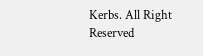Kerbs. All Right Reserved